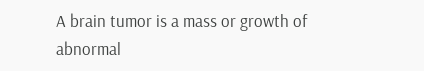A brain tumor is a mass or growth of abnormal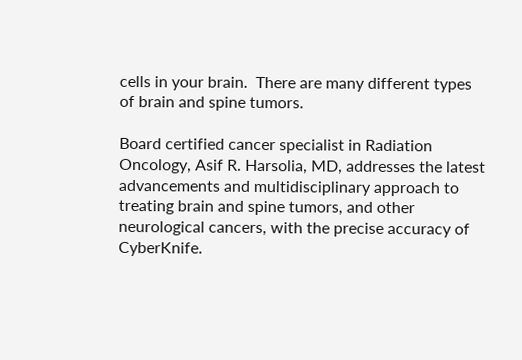cells in your brain.  There are many different types of brain and spine tumors.

Board certified cancer specialist in Radiation Oncology, Asif R. Harsolia, MD, addresses the latest advancements and multidisciplinary approach to treating brain and spine tumors, and other neurological cancers, with the precise accuracy of CyberKnife.